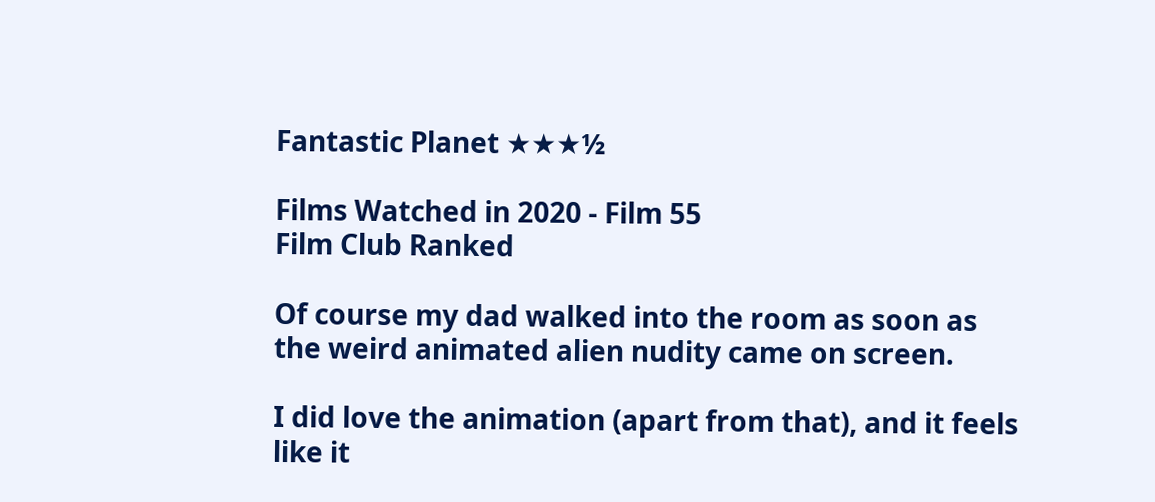Fantastic Planet ★★★½

Films Watched in 2020 - Film 55
Film Club Ranked

Of course my dad walked into the room as soon as the weird animated alien nudity came on screen.

I did love the animation (apart from that), and it feels like it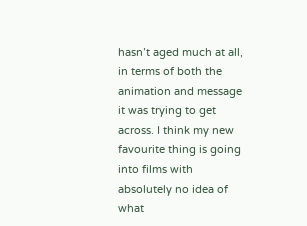hasn’t aged much at all, in terms of both the animation and message it was trying to get across. I think my new favourite thing is going into films with absolutely no idea of what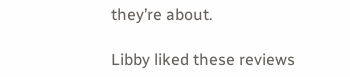they’re about.

Libby liked these reviews